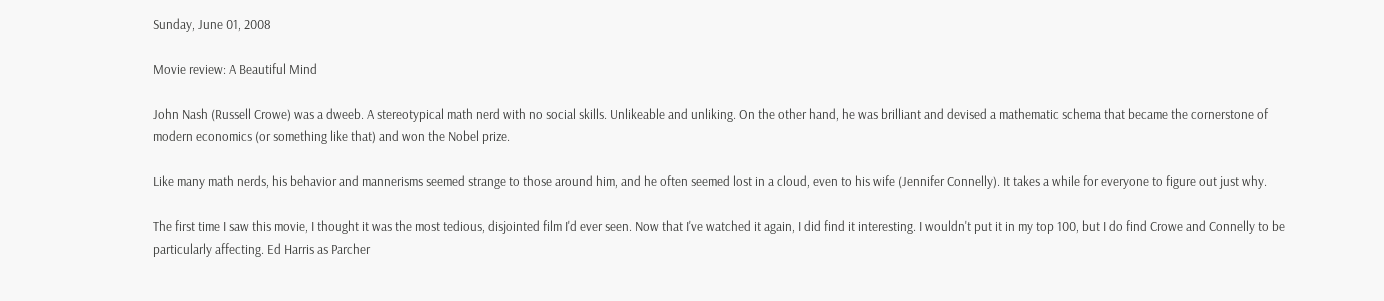Sunday, June 01, 2008

Movie review: A Beautiful Mind

John Nash (Russell Crowe) was a dweeb. A stereotypical math nerd with no social skills. Unlikeable and unliking. On the other hand, he was brilliant and devised a mathematic schema that became the cornerstone of modern economics (or something like that) and won the Nobel prize.

Like many math nerds, his behavior and mannerisms seemed strange to those around him, and he often seemed lost in a cloud, even to his wife (Jennifer Connelly). It takes a while for everyone to figure out just why.

The first time I saw this movie, I thought it was the most tedious, disjointed film I'd ever seen. Now that I've watched it again, I did find it interesting. I wouldn't put it in my top 100, but I do find Crowe and Connelly to be particularly affecting. Ed Harris as Parcher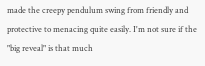made the creepy pendulum swing from friendly and protective to menacing quite easily. I'm not sure if the "big reveal" is that much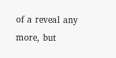of a reveal any more, but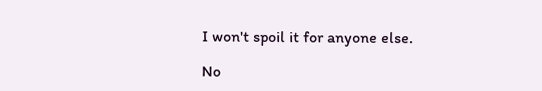I won't spoil it for anyone else.

No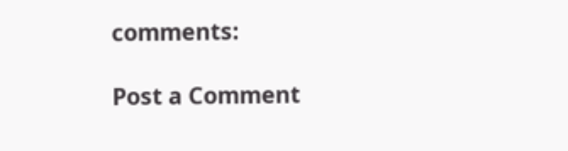comments:

Post a Comment